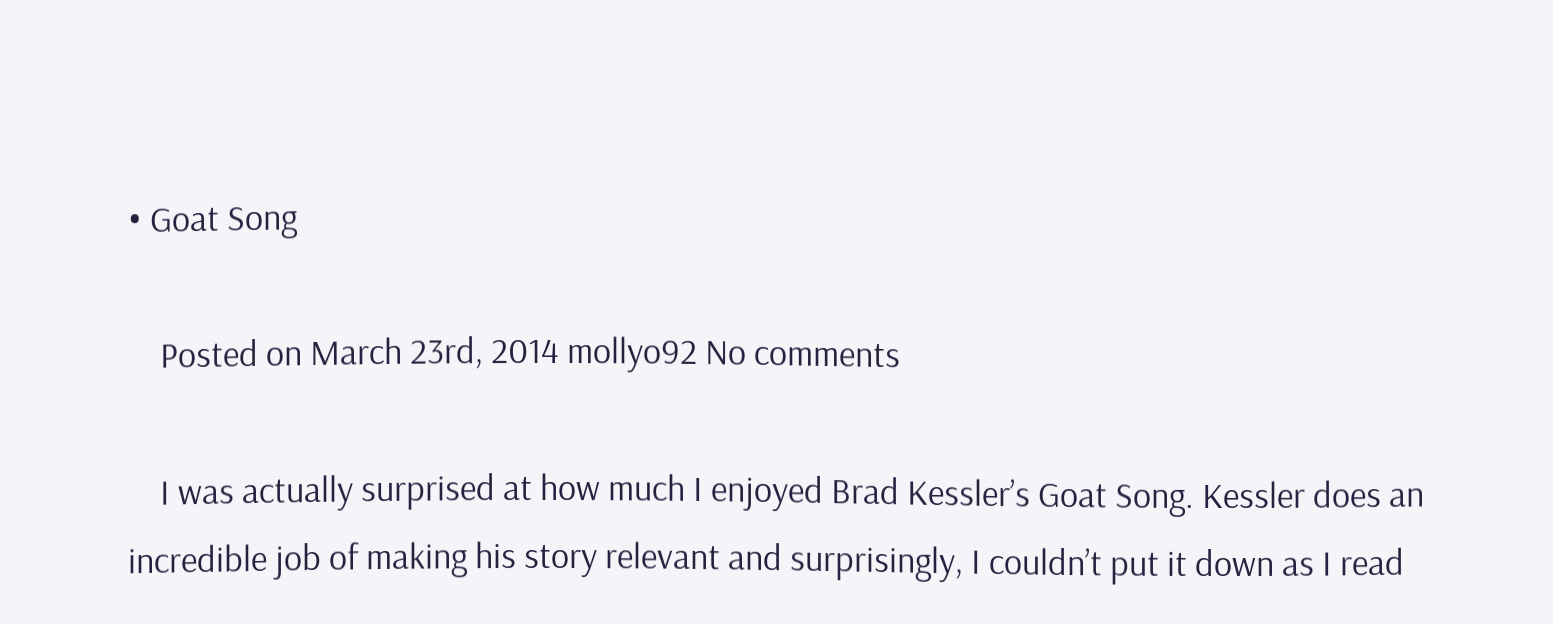• Goat Song

    Posted on March 23rd, 2014 mollyo92 No comments

    I was actually surprised at how much I enjoyed Brad Kessler’s Goat Song. Kessler does an incredible job of making his story relevant and surprisingly, I couldn’t put it down as I read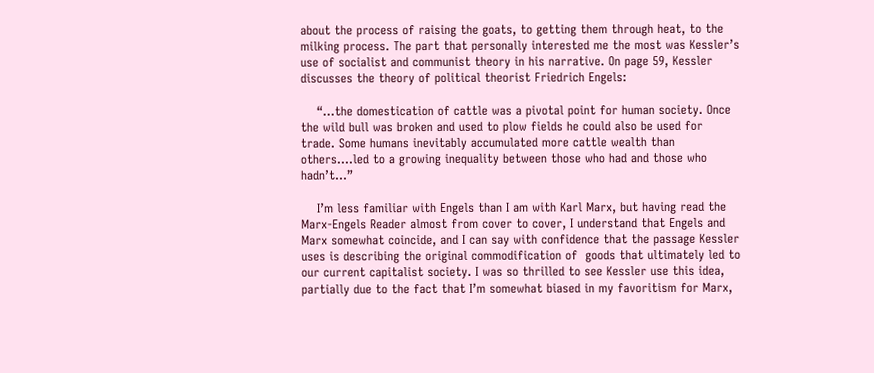about the process of raising the goats, to getting them through heat, to the milking process. The part that personally interested me the most was Kessler’s use of socialist and communist theory in his narrative. On page 59, Kessler discusses the theory of political theorist Friedrich Engels:

    “…the domestication of cattle was a pivotal point for human society. Once the wild bull was broken and used to plow fields he could also be used for trade. Some humans inevitably accumulated more cattle wealth than others….led to a growing inequality between those who had and those who hadn’t…”

    I’m less familiar with Engels than I am with Karl Marx, but having read the Marx-Engels Reader almost from cover to cover, I understand that Engels and Marx somewhat coincide, and I can say with confidence that the passage Kessler uses is describing the original commodification of  goods that ultimately led to our current capitalist society. I was so thrilled to see Kessler use this idea, partially due to the fact that I’m somewhat biased in my favoritism for Marx,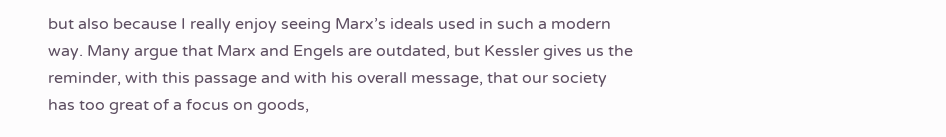but also because I really enjoy seeing Marx’s ideals used in such a modern way. Many argue that Marx and Engels are outdated, but Kessler gives us the reminder, with this passage and with his overall message, that our society has too great of a focus on goods,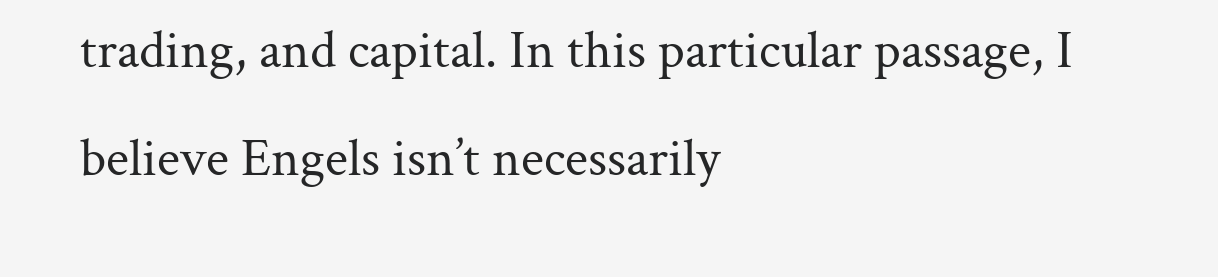trading, and capital. In this particular passage, I believe Engels isn’t necessarily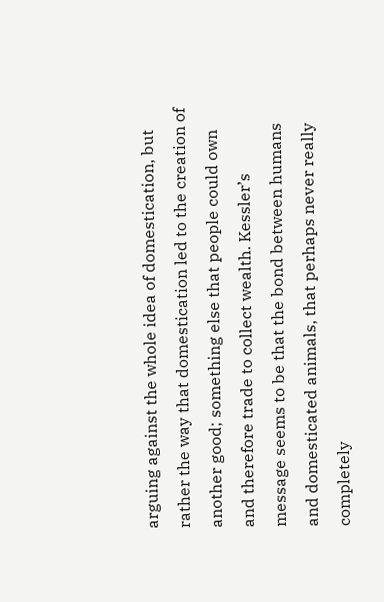arguing against the whole idea of domestication, but rather the way that domestication led to the creation of another good; something else that people could own and therefore trade to collect wealth. Kessler’s message seems to be that the bond between humans and domesticated animals, that perhaps never really completely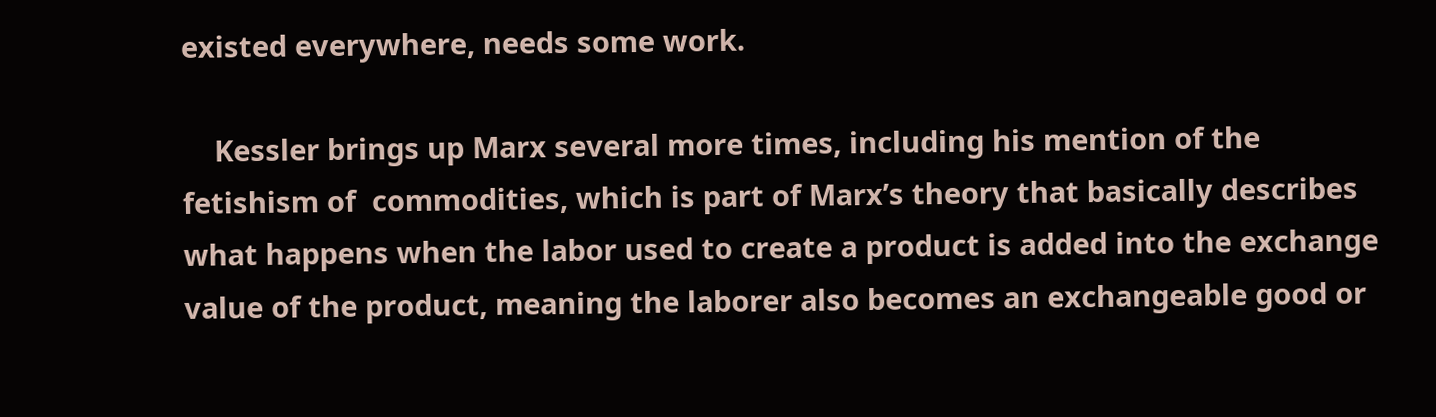existed everywhere, needs some work.

    Kessler brings up Marx several more times, including his mention of the fetishism of  commodities, which is part of Marx’s theory that basically describes what happens when the labor used to create a product is added into the exchange value of the product, meaning the laborer also becomes an exchangeable good or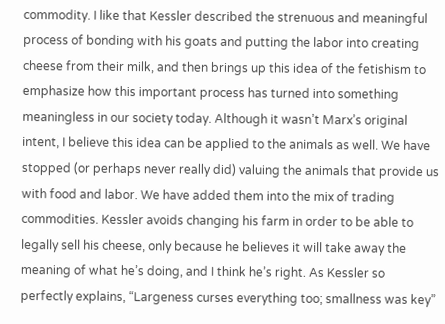commodity. I like that Kessler described the strenuous and meaningful process of bonding with his goats and putting the labor into creating cheese from their milk, and then brings up this idea of the fetishism to emphasize how this important process has turned into something meaningless in our society today. Although it wasn’t Marx’s original intent, I believe this idea can be applied to the animals as well. We have stopped (or perhaps never really did) valuing the animals that provide us with food and labor. We have added them into the mix of trading commodities. Kessler avoids changing his farm in order to be able to legally sell his cheese, only because he believes it will take away the meaning of what he’s doing, and I think he’s right. As Kessler so perfectly explains, “Largeness curses everything too; smallness was key”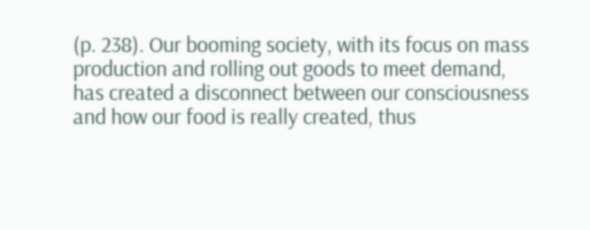(p. 238). Our booming society, with its focus on mass production and rolling out goods to meet demand, has created a disconnect between our consciousness and how our food is really created, thus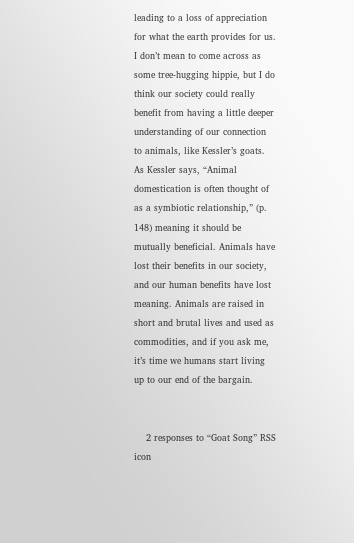leading to a loss of appreciation for what the earth provides for us. I don’t mean to come across as some tree-hugging hippie, but I do think our society could really benefit from having a little deeper understanding of our connection to animals, like Kessler’s goats. As Kessler says, “Animal domestication is often thought of as a symbiotic relationship,” (p. 148) meaning it should be mutually beneficial. Animals have lost their benefits in our society, and our human benefits have lost meaning. Animals are raised in short and brutal lives and used as commodities, and if you ask me, it’s time we humans start living up to our end of the bargain.


    2 responses to “Goat Song” RSS icon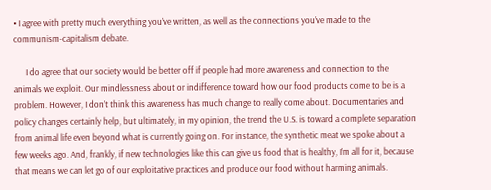• I agree with pretty much everything you’ve written, as well as the connections you’ve made to the communism-capitalism debate.

      I do agree that our society would be better off if people had more awareness and connection to the animals we exploit. Our mindlessness about or indifference toward how our food products come to be is a problem. However, I don’t think this awareness has much change to really come about. Documentaries and policy changes certainly help, but ultimately, in my opinion, the trend the U.S. is toward a complete separation from animal life even beyond what is currently going on. For instance, the synthetic meat we spoke about a few weeks ago. And, frankly, if new technologies like this can give us food that is healthy, I’m all for it, because that means we can let go of our exploitative practices and produce our food without harming animals.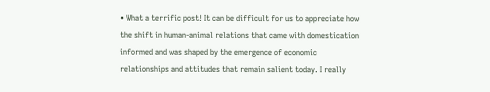• What a terrific post! It can be difficult for us to appreciate how the shift in human-animal relations that came with domestication informed and was shaped by the emergence of economic relationships and attitudes that remain salient today. I really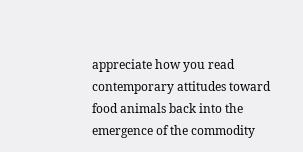appreciate how you read contemporary attitudes toward food animals back into the emergence of the commodity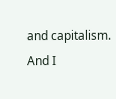and capitalism. And I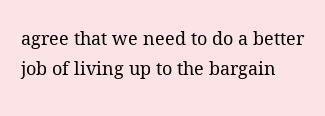agree that we need to do a better job of living up to the bargain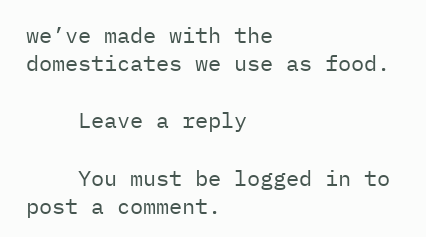we’ve made with the domesticates we use as food.

    Leave a reply

    You must be logged in to post a comment.